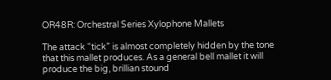OR48R: Orchestral Series Xylophone Mallets

The attack “tick” is almost completely hidden by the tone that this mallet produces. As a general bell mallet it will produce the big, brillian stound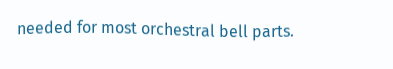needed for most orchestral bell parts.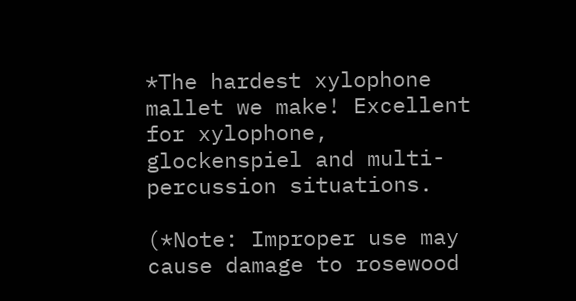*The hardest xylophone mallet we make! Excellent for xylophone, glockenspiel and multi-percussion situations.

(*Note: Improper use may cause damage to rosewood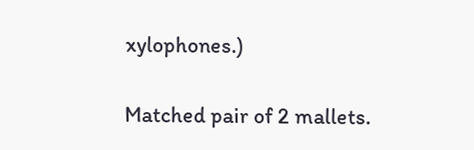xylophones.)

Matched pair of 2 mallets.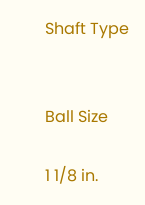Shaft Type


Ball Size

1 1/8 in.